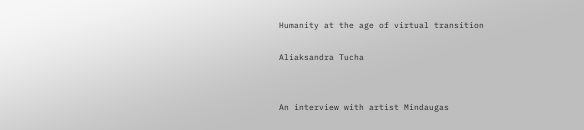Humanity at the age of virtual transition

Aliaksandra Tucha


An interview with artist Mindaugas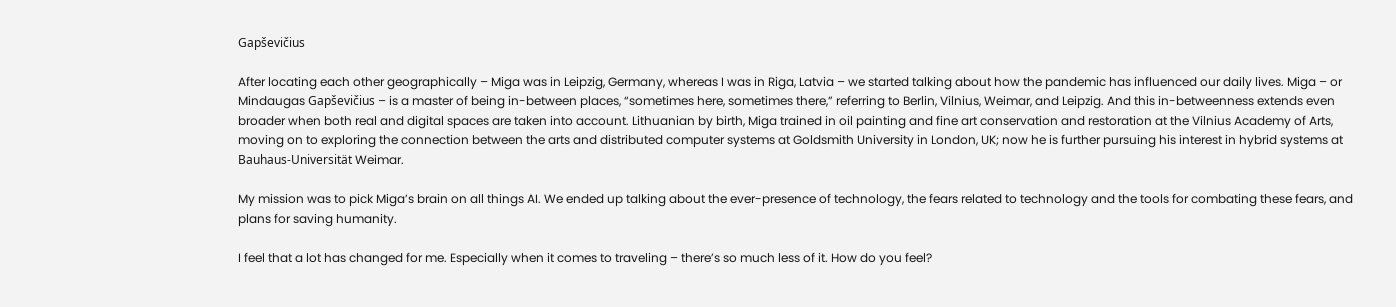Gapševičius

After locating each other geographically – Miga was in Leipzig, Germany, whereas I was in Riga, Latvia – we started talking about how the pandemic has influenced our daily lives. Miga – or Mindaugas Gapševičius – is a master of being in-between places, “sometimes here, sometimes there,” referring to Berlin, Vilnius, Weimar, and Leipzig. And this in-betweenness extends even broader when both real and digital spaces are taken into account. Lithuanian by birth, Miga trained in oil painting and fine art conservation and restoration at the Vilnius Academy of Arts, moving on to exploring the connection between the arts and distributed computer systems at Goldsmith University in London, UK; now he is further pursuing his interest in hybrid systems at Bauhaus-Universität Weimar.

My mission was to pick Miga’s brain on all things AI. We ended up talking about the ever-presence of technology, the fears related to technology and the tools for combating these fears, and plans for saving humanity.

I feel that a lot has changed for me. Especially when it comes to traveling – there’s so much less of it. How do you feel?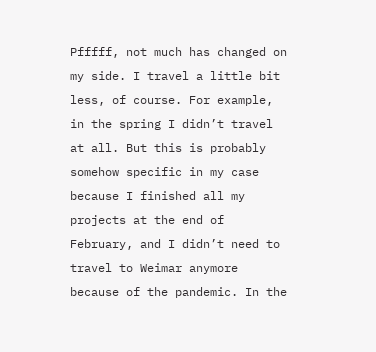Pfffff, not much has changed on my side. I travel a little bit less, of course. For example, in the spring I didn’t travel at all. But this is probably somehow specific in my case because I finished all my projects at the end of February, and I didn’t need to travel to Weimar anymore because of the pandemic. In the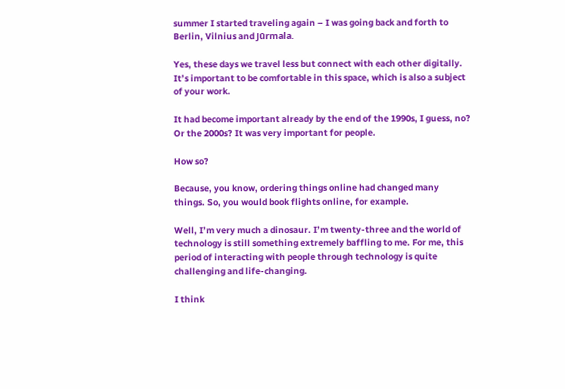summer I started traveling again – I was going back and forth to Berlin, Vilnius and Jūrmala.

Yes, these days we travel less but connect with each other digitally. It’s important to be comfortable in this space, which is also a subject of your work.

It had become important already by the end of the 1990s, I guess, no? Or the 2000s? It was very important for people.

How so?

Because, you know, ordering things online had changed many things. So, you would book flights online, for example.

Well, I’m very much a dinosaur. I’m twenty-three and the world of technology is still something extremely baffling to me. For me, this period of interacting with people through technology is quite challenging and life-changing.

I think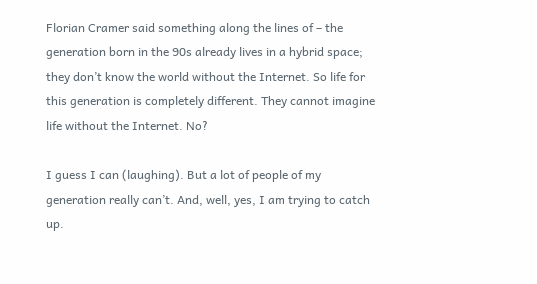Florian Cramer said something along the lines of – the generation born in the 90s already lives in a hybrid space; they don’t know the world without the Internet. So life for this generation is completely different. They cannot imagine life without the Internet. No?

I guess I can (laughing). But a lot of people of my generation really can’t. And, well, yes, I am trying to catch up.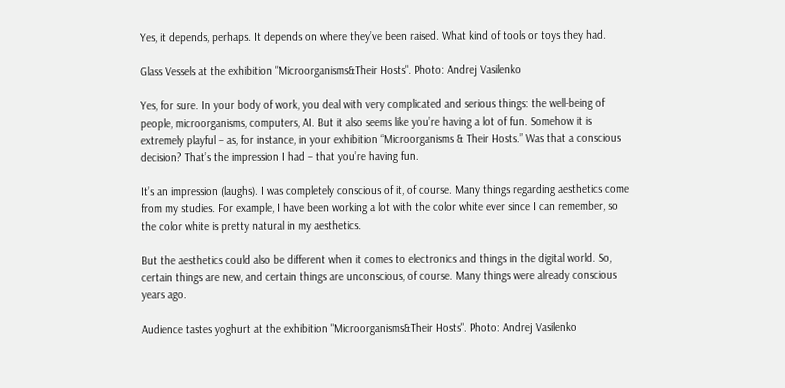Yes, it depends, perhaps. It depends on where they’ve been raised. What kind of tools or toys they had.

Glass Vessels at the exhibition "Microorganisms&Their Hosts". Photo: Andrej Vasilenko

Yes, for sure. In your body of work, you deal with very complicated and serious things: the well-being of people, microorganisms, computers, AI. But it also seems like you’re having a lot of fun. Somehow it is extremely playful – as, for instance, in your exhibition “Microorganisms & Their Hosts.” Was that a conscious decision? That’s the impression I had – that you’re having fun.

It’s an impression (laughs). I was completely conscious of it, of course. Many things regarding aesthetics come from my studies. For example, I have been working a lot with the color white ever since I can remember, so the color white is pretty natural in my aesthetics.

But the aesthetics could also be different when it comes to electronics and things in the digital world. So, certain things are new, and certain things are unconscious, of course. Many things were already conscious years ago.

Audience tastes yoghurt at the exhibition "Microorganisms&Their Hosts". Photo: Andrej Vasilenko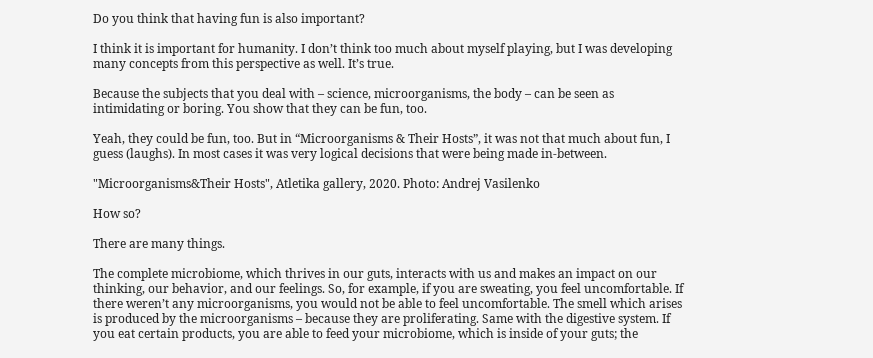Do you think that having fun is also important?

I think it is important for humanity. I don’t think too much about myself playing, but I was developing many concepts from this perspective as well. It’s true.

Because the subjects that you deal with – science, microorganisms, the body – can be seen as intimidating or boring. You show that they can be fun, too.

Yeah, they could be fun, too. But in “Microorganisms & Their Hosts”, it was not that much about fun, I guess (laughs). In most cases it was very logical decisions that were being made in-between.

"Microorganisms&Their Hosts", Atletika gallery, 2020. Photo: Andrej Vasilenko

How so?

There are many things.

The complete microbiome, which thrives in our guts, interacts with us and makes an impact on our thinking, our behavior, and our feelings. So, for example, if you are sweating, you feel uncomfortable. If there weren’t any microorganisms, you would not be able to feel uncomfortable. The smell which arises is produced by the microorganisms – because they are proliferating. Same with the digestive system. If you eat certain products, you are able to feed your microbiome, which is inside of your guts; the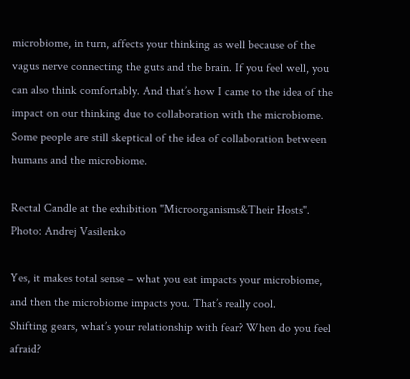microbiome, in turn, affects your thinking as well because of the vagus nerve connecting the guts and the brain. If you feel well, you can also think comfortably. And that’s how I came to the idea of the impact on our thinking due to collaboration with the microbiome. Some people are still skeptical of the idea of collaboration between humans and the microbiome.

Rectal Candle at the exhibition "Microorganisms&Their Hosts". Photo: Andrej Vasilenko

Yes, it makes total sense – what you eat impacts your microbiome, and then the microbiome impacts you. That’s really cool.
Shifting gears, what’s your relationship with fear? When do you feel afraid?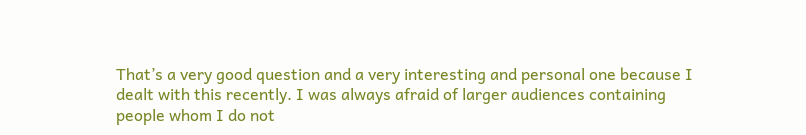That’s a very good question and a very interesting and personal one because I dealt with this recently. I was always afraid of larger audiences containing people whom I do not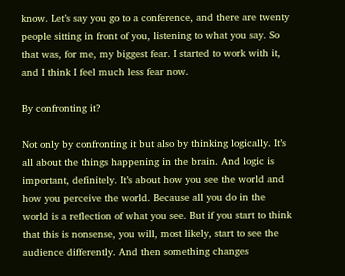know. Let’s say you go to a conference, and there are twenty people sitting in front of you, listening to what you say. So that was, for me, my biggest fear. I started to work with it, and I think I feel much less fear now.

By confronting it?

Not only by confronting it but also by thinking logically. It’s all about the things happening in the brain. And logic is important, definitely. It’s about how you see the world and how you perceive the world. Because all you do in the world is a reflection of what you see. But if you start to think that this is nonsense, you will, most likely, start to see the audience differently. And then something changes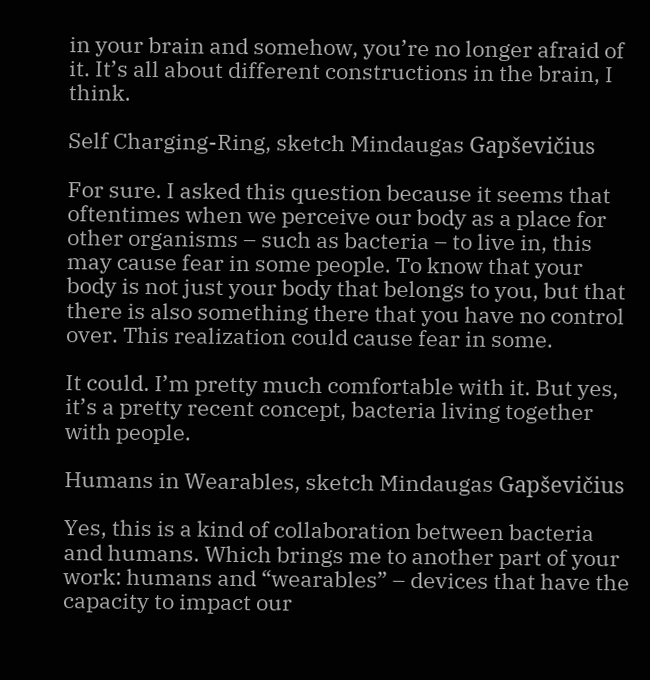in your brain and somehow, you’re no longer afraid of it. It’s all about different constructions in the brain, I think.

Self Charging-Ring, sketch Mindaugas Gapševičius

For sure. I asked this question because it seems that oftentimes when we perceive our body as a place for other organisms – such as bacteria – to live in, this may cause fear in some people. To know that your body is not just your body that belongs to you, but that there is also something there that you have no control over. This realization could cause fear in some.

It could. I’m pretty much comfortable with it. But yes, it’s a pretty recent concept, bacteria living together with people.

Humans in Wearables, sketch Mindaugas Gapševičius

Yes, this is a kind of collaboration between bacteria and humans. Which brings me to another part of your work: humans and “wearables” – devices that have the capacity to impact our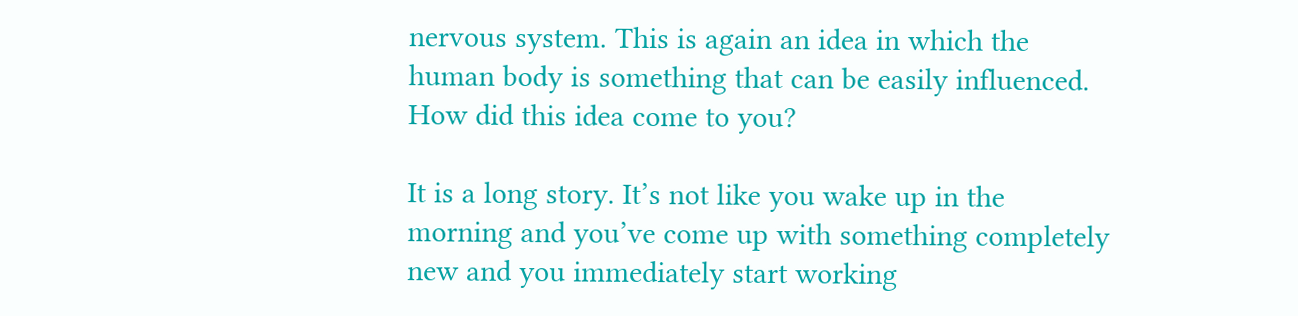nervous system. This is again an idea in which the human body is something that can be easily influenced. How did this idea come to you?

It is a long story. It’s not like you wake up in the morning and you’ve come up with something completely new and you immediately start working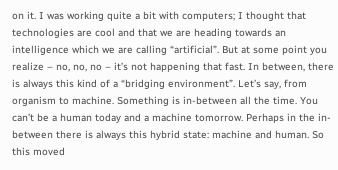on it. I was working quite a bit with computers; I thought that technologies are cool and that we are heading towards an intelligence which we are calling “artificial”. But at some point you realize – no, no, no – it’s not happening that fast. In between, there is always this kind of a “bridging environment”. Let’s say, from organism to machine. Something is in-between all the time. You can’t be a human today and a machine tomorrow. Perhaps in the in-between there is always this hybrid state: machine and human. So this moved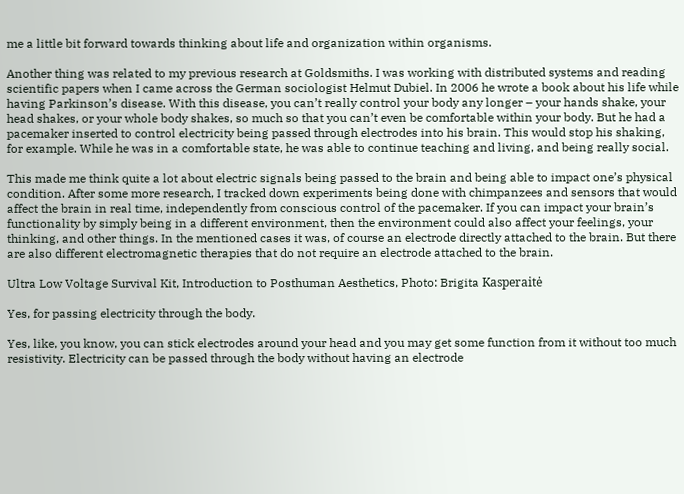me a little bit forward towards thinking about life and organization within organisms.

Another thing was related to my previous research at Goldsmiths. I was working with distributed systems and reading scientific papers when I came across the German sociologist Helmut Dubiel. In 2006 he wrote a book about his life while having Parkinson’s disease. With this disease, you can’t really control your body any longer – your hands shake, your head shakes, or your whole body shakes, so much so that you can’t even be comfortable within your body. But he had a pacemaker inserted to control electricity being passed through electrodes into his brain. This would stop his shaking, for example. While he was in a comfortable state, he was able to continue teaching and living, and being really social.

This made me think quite a lot about electric signals being passed to the brain and being able to impact one’s physical condition. After some more research, I tracked down experiments being done with chimpanzees and sensors that would affect the brain in real time, independently from conscious control of the pacemaker. If you can impact your brain’s functionality by simply being in a different environment, then the environment could also affect your feelings, your thinking, and other things. In the mentioned cases it was, of course an electrode directly attached to the brain. But there are also different electromagnetic therapies that do not require an electrode attached to the brain.

Ultra Low Voltage Survival Kit, Introduction to Posthuman Aesthetics, Photo: Brigita Kasperaitė

Yes, for passing electricity through the body.

Yes, like, you know, you can stick electrodes around your head and you may get some function from it without too much resistivity. Electricity can be passed through the body without having an electrode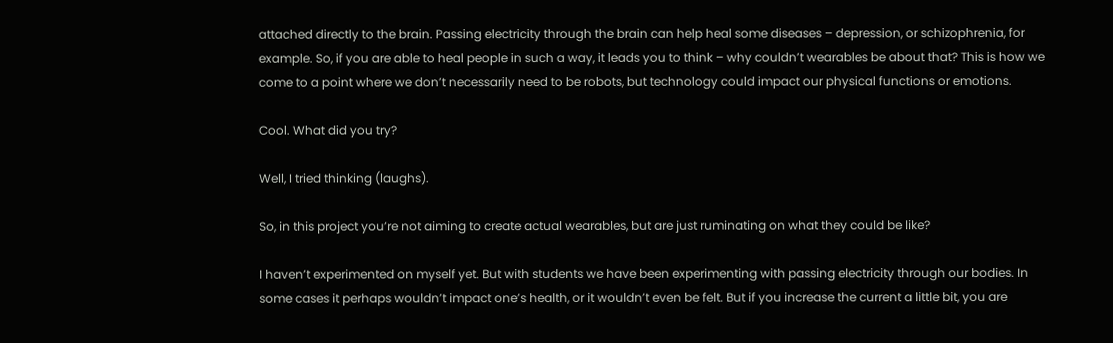attached directly to the brain. Passing electricity through the brain can help heal some diseases – depression, or schizophrenia, for example. So, if you are able to heal people in such a way, it leads you to think – why couldn’t wearables be about that? This is how we come to a point where we don’t necessarily need to be robots, but technology could impact our physical functions or emotions.

Cool. What did you try?

Well, I tried thinking (laughs).

So, in this project you’re not aiming to create actual wearables, but are just ruminating on what they could be like?

I haven’t experimented on myself yet. But with students we have been experimenting with passing electricity through our bodies. In some cases it perhaps wouldn’t impact one’s health, or it wouldn’t even be felt. But if you increase the current a little bit, you are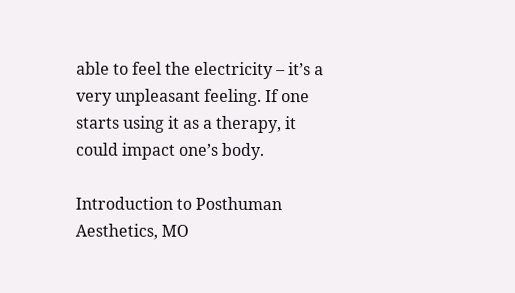able to feel the electricity – it’s a very unpleasant feeling. If one starts using it as a therapy, it could impact one’s body.

Introduction to Posthuman Aesthetics, MO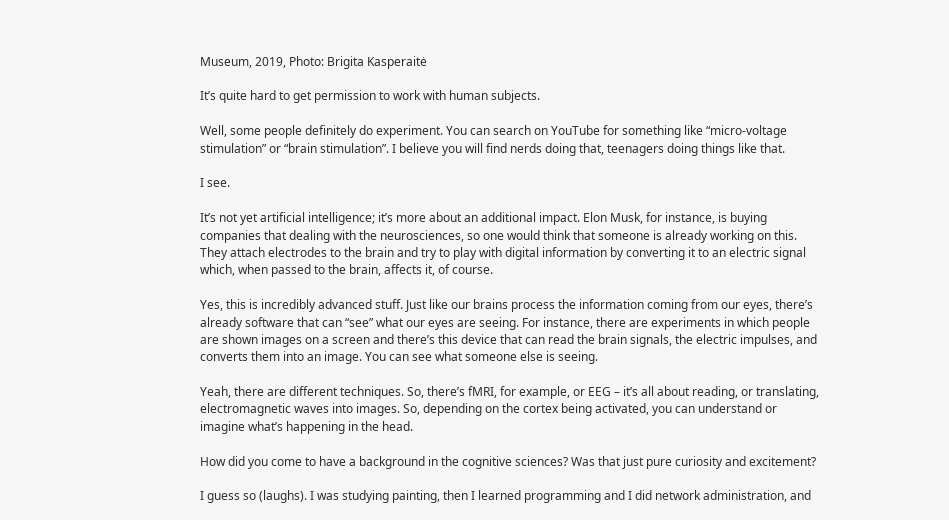Museum, 2019, Photo: Brigita Kasperaitė

It’s quite hard to get permission to work with human subjects.

Well, some people definitely do experiment. You can search on YouTube for something like “micro-voltage stimulation” or “brain stimulation”. I believe you will find nerds doing that, teenagers doing things like that.

I see.

It’s not yet artificial intelligence; it’s more about an additional impact. Elon Musk, for instance, is buying companies that dealing with the neurosciences, so one would think that someone is already working on this. They attach electrodes to the brain and try to play with digital information by converting it to an electric signal which, when passed to the brain, affects it, of course.

Yes, this is incredibly advanced stuff. Just like our brains process the information coming from our eyes, there’s already software that can “see” what our eyes are seeing. For instance, there are experiments in which people are shown images on a screen and there’s this device that can read the brain signals, the electric impulses, and converts them into an image. You can see what someone else is seeing.

Yeah, there are different techniques. So, there’s fMRI, for example, or EEG – it’s all about reading, or translating, electromagnetic waves into images. So, depending on the cortex being activated, you can understand or imagine what’s happening in the head.

How did you come to have a background in the cognitive sciences? Was that just pure curiosity and excitement?

I guess so (laughs). I was studying painting, then I learned programming and I did network administration, and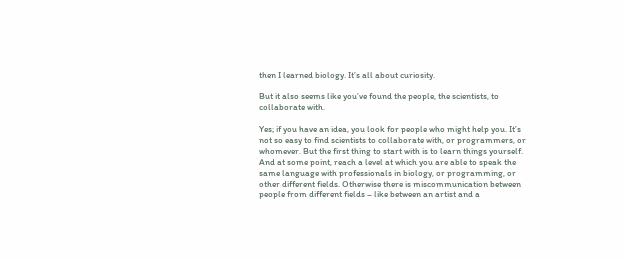then I learned biology. It’s all about curiosity.

But it also seems like you’ve found the people, the scientists, to collaborate with.

Yes; if you have an idea, you look for people who might help you. It’s not so easy to find scientists to collaborate with, or programmers, or whomever. But the first thing to start with is to learn things yourself. And at some point, reach a level at which you are able to speak the same language with professionals in biology, or programming, or other different fields. Otherwise there is miscommunication between people from different fields – like between an artist and a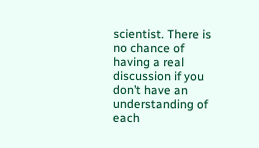scientist. There is no chance of having a real discussion if you don’t have an understanding of each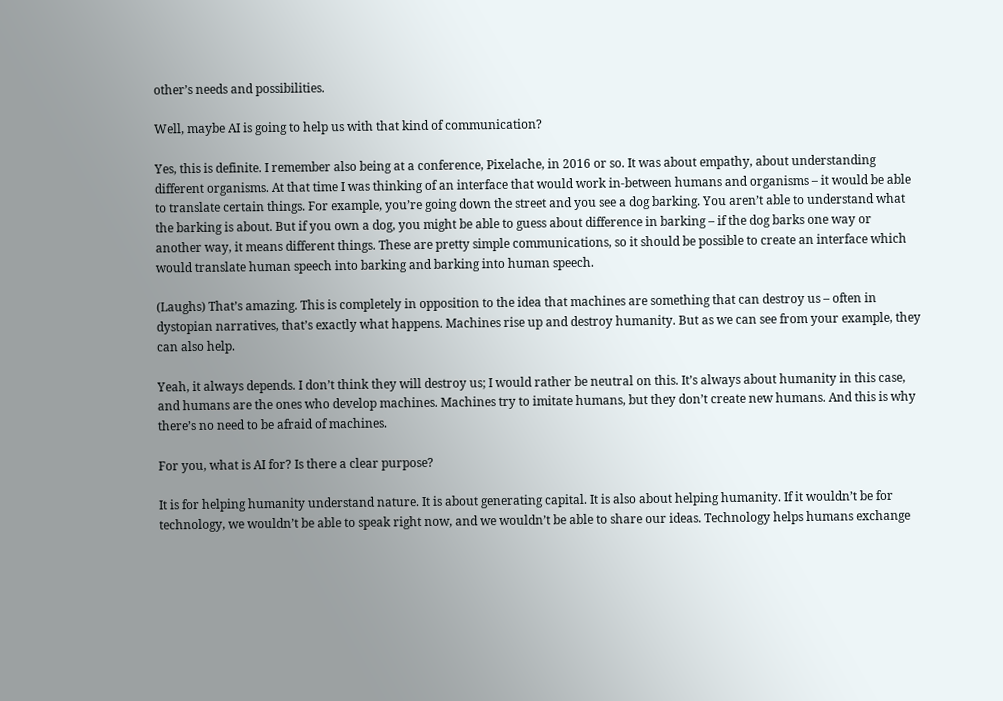other’s needs and possibilities.

Well, maybe AI is going to help us with that kind of communication?

Yes, this is definite. I remember also being at a conference, Pixelache, in 2016 or so. It was about empathy, about understanding different organisms. At that time I was thinking of an interface that would work in-between humans and organisms – it would be able to translate certain things. For example, you’re going down the street and you see a dog barking. You aren’t able to understand what the barking is about. But if you own a dog, you might be able to guess about difference in barking – if the dog barks one way or another way, it means different things. These are pretty simple communications, so it should be possible to create an interface which would translate human speech into barking and barking into human speech.

(Laughs) That’s amazing. This is completely in opposition to the idea that machines are something that can destroy us – often in dystopian narratives, that’s exactly what happens. Machines rise up and destroy humanity. But as we can see from your example, they can also help.

Yeah, it always depends. I don’t think they will destroy us; I would rather be neutral on this. It’s always about humanity in this case, and humans are the ones who develop machines. Machines try to imitate humans, but they don’t create new humans. And this is why there’s no need to be afraid of machines.

For you, what is AI for? Is there a clear purpose?

It is for helping humanity understand nature. It is about generating capital. It is also about helping humanity. If it wouldn’t be for technology, we wouldn’t be able to speak right now, and we wouldn’t be able to share our ideas. Technology helps humans exchange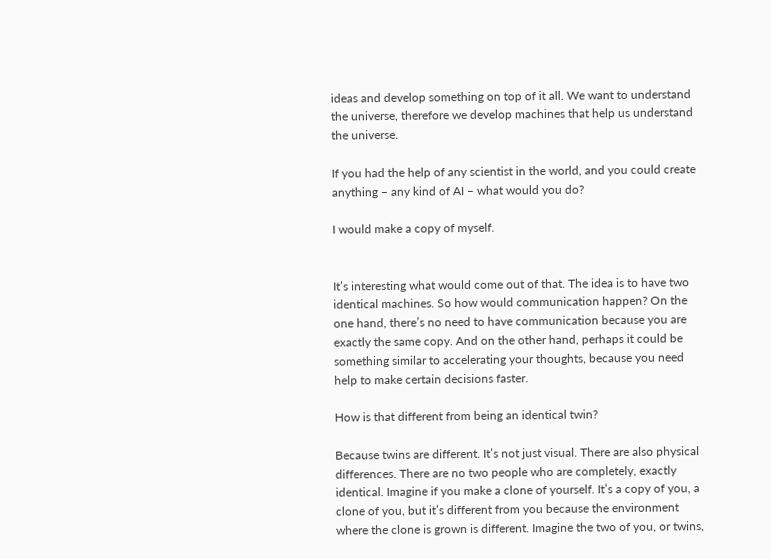ideas and develop something on top of it all. We want to understand the universe, therefore we develop machines that help us understand the universe.

If you had the help of any scientist in the world, and you could create anything – any kind of AI – what would you do?

I would make a copy of myself.


It’s interesting what would come out of that. The idea is to have two identical machines. So how would communication happen? On the one hand, there’s no need to have communication because you are exactly the same copy. And on the other hand, perhaps it could be something similar to accelerating your thoughts, because you need help to make certain decisions faster.

How is that different from being an identical twin?

Because twins are different. It’s not just visual. There are also physical differences. There are no two people who are completely, exactly identical. Imagine if you make a clone of yourself. It’s a copy of you, a clone of you, but it’s different from you because the environment where the clone is grown is different. Imagine the two of you, or twins,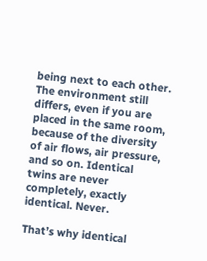being next to each other. The environment still differs, even if you are placed in the same room, because of the diversity of air flows, air pressure, and so on. Identical twins are never completely, exactly identical. Never.

That’s why identical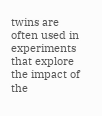twins are often used in experiments that explore the impact of the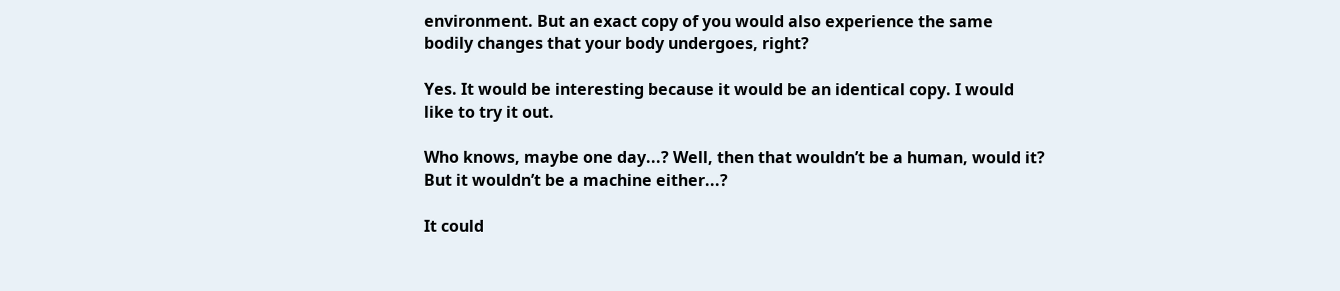environment. But an exact copy of you would also experience the same bodily changes that your body undergoes, right?

Yes. It would be interesting because it would be an identical copy. I would like to try it out.

Who knows, maybe one day...? Well, then that wouldn’t be a human, would it? But it wouldn’t be a machine either...?

It could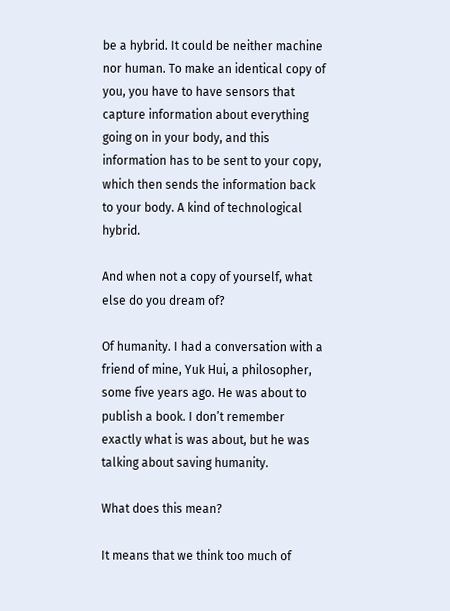be a hybrid. It could be neither machine nor human. To make an identical copy of you, you have to have sensors that capture information about everything going on in your body, and this information has to be sent to your copy, which then sends the information back to your body. A kind of technological hybrid.

And when not a copy of yourself, what else do you dream of?

Of humanity. I had a conversation with a friend of mine, Yuk Hui, a philosopher, some five years ago. He was about to publish a book. I don’t remember exactly what is was about, but he was talking about saving humanity.

What does this mean?

It means that we think too much of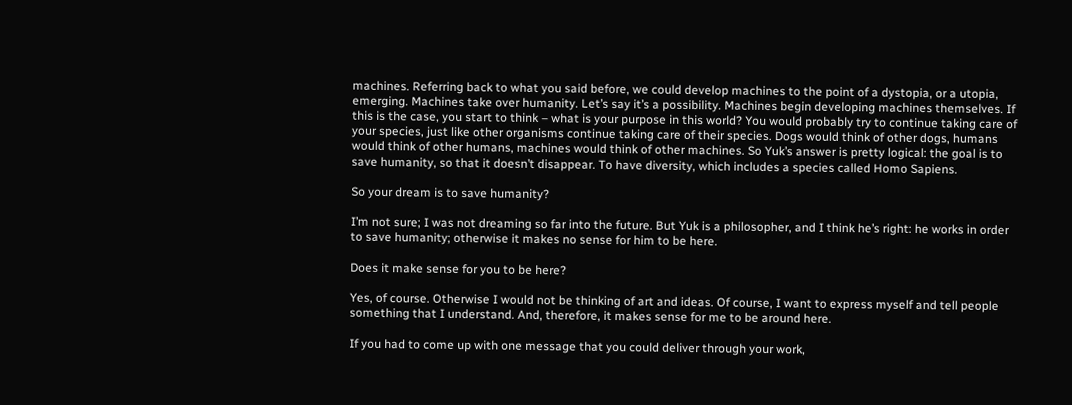machines. Referring back to what you said before, we could develop machines to the point of a dystopia, or a utopia, emerging. Machines take over humanity. Let’s say it’s a possibility. Machines begin developing machines themselves. If this is the case, you start to think – what is your purpose in this world? You would probably try to continue taking care of your species, just like other organisms continue taking care of their species. Dogs would think of other dogs, humans would think of other humans, machines would think of other machines. So Yuk’s answer is pretty logical: the goal is to save humanity, so that it doesn’t disappear. To have diversity, which includes a species called Homo Sapiens.

So your dream is to save humanity?

I’m not sure; I was not dreaming so far into the future. But Yuk is a philosopher, and I think he’s right: he works in order to save humanity; otherwise it makes no sense for him to be here.

Does it make sense for you to be here?

Yes, of course. Otherwise I would not be thinking of art and ideas. Of course, I want to express myself and tell people something that I understand. And, therefore, it makes sense for me to be around here.

If you had to come up with one message that you could deliver through your work,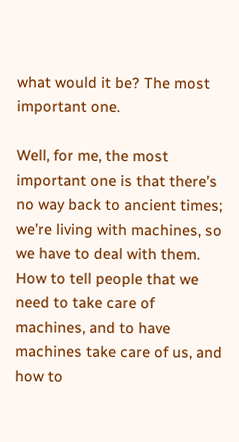what would it be? The most important one.

Well, for me, the most important one is that there’s no way back to ancient times; we’re living with machines, so we have to deal with them. How to tell people that we need to take care of machines, and to have machines take care of us, and how to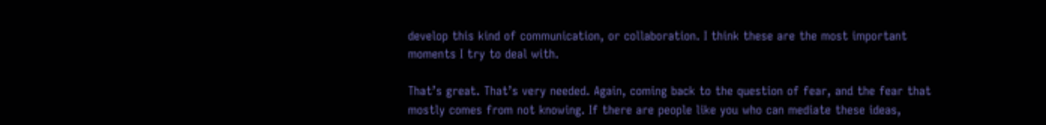develop this kind of communication, or collaboration. I think these are the most important moments I try to deal with.

That’s great. That’s very needed. Again, coming back to the question of fear, and the fear that mostly comes from not knowing. If there are people like you who can mediate these ideas,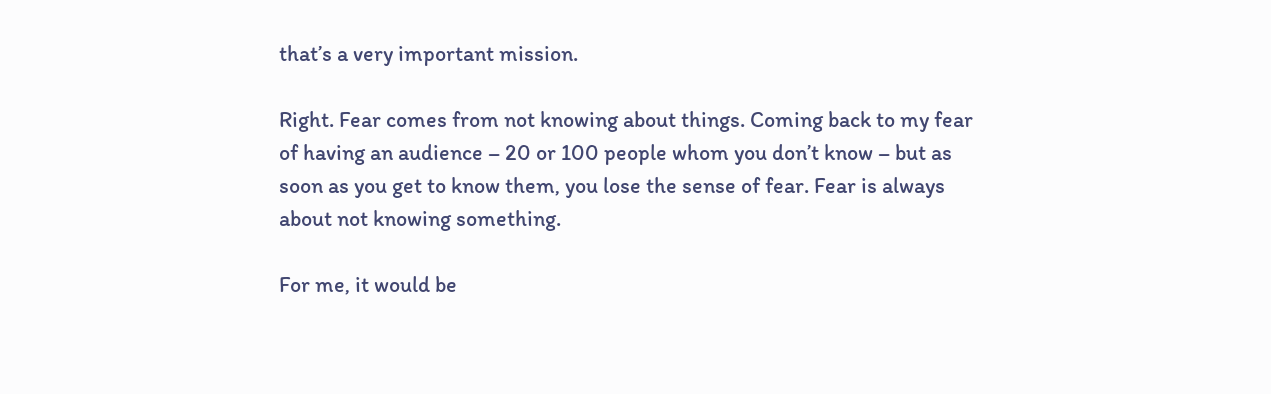that’s a very important mission.

Right. Fear comes from not knowing about things. Coming back to my fear of having an audience – 20 or 100 people whom you don’t know – but as soon as you get to know them, you lose the sense of fear. Fear is always about not knowing something.

For me, it would be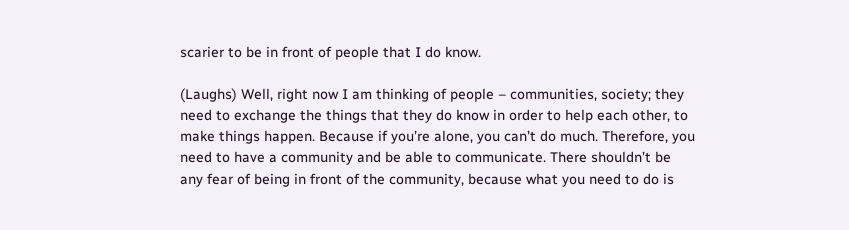scarier to be in front of people that I do know.

(Laughs) Well, right now I am thinking of people – communities, society; they need to exchange the things that they do know in order to help each other, to make things happen. Because if you’re alone, you can’t do much. Therefore, you need to have a community and be able to communicate. There shouldn’t be any fear of being in front of the community, because what you need to do is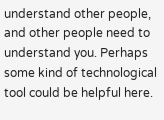understand other people, and other people need to understand you. Perhaps some kind of technological tool could be helpful here.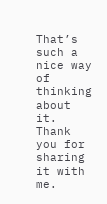That’s such a nice way of thinking about it. Thank you for sharing it with me.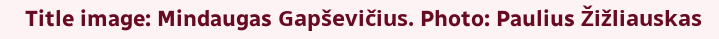Title image: Mindaugas Gapševičius. Photo: Paulius Žižliauskas